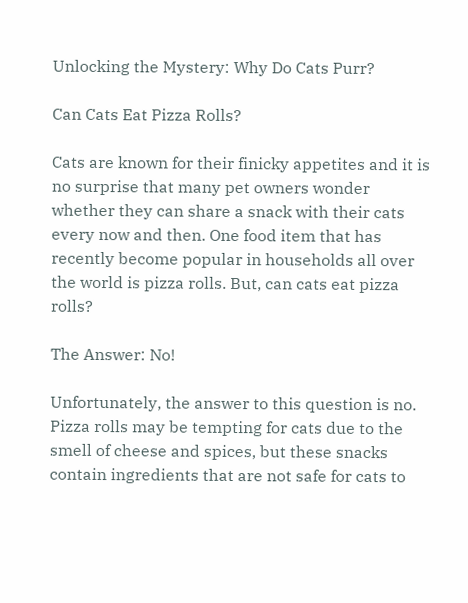Unlocking the Mystery: Why Do Cats Purr?

Can Cats Eat Pizza Rolls?

Cats are known for their finicky appetites and it is no surprise that many pet owners wonder whether they can share a snack with their cats every now and then. One food item that has recently become popular in households all over the world is pizza rolls. But, can cats eat pizza rolls?

The Answer: No!

Unfortunately, the answer to this question is no. Pizza rolls may be tempting for cats due to the smell of cheese and spices, but these snacks contain ingredients that are not safe for cats to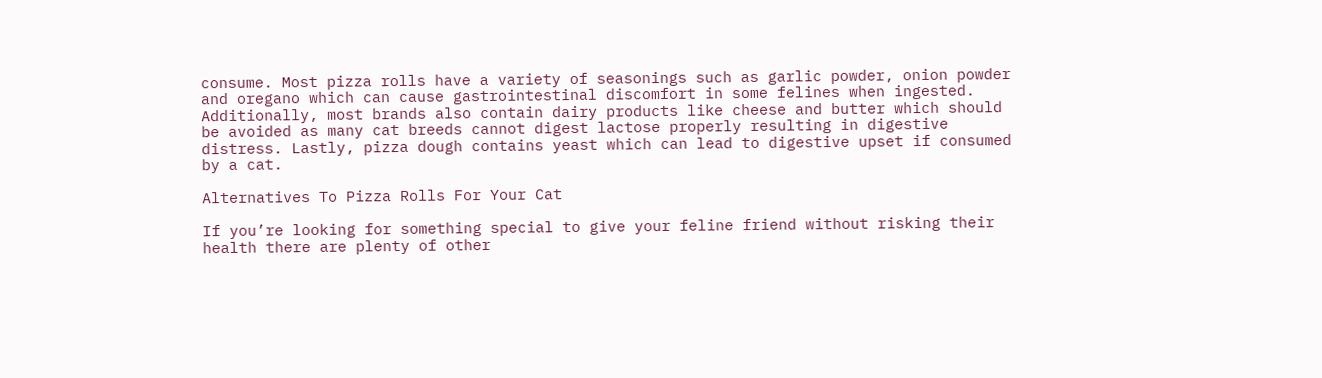consume. Most pizza rolls have a variety of seasonings such as garlic powder, onion powder and oregano which can cause gastrointestinal discomfort in some felines when ingested. Additionally, most brands also contain dairy products like cheese and butter which should be avoided as many cat breeds cannot digest lactose properly resulting in digestive distress. Lastly, pizza dough contains yeast which can lead to digestive upset if consumed by a cat.

Alternatives To Pizza Rolls For Your Cat

If you’re looking for something special to give your feline friend without risking their health there are plenty of other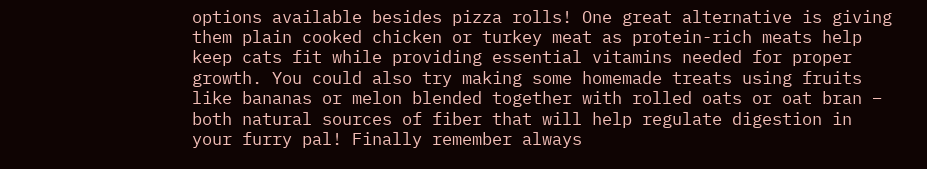options available besides pizza rolls! One great alternative is giving them plain cooked chicken or turkey meat as protein-rich meats help keep cats fit while providing essential vitamins needed for proper growth. You could also try making some homemade treats using fruits like bananas or melon blended together with rolled oats or oat bran – both natural sources of fiber that will help regulate digestion in your furry pal! Finally remember always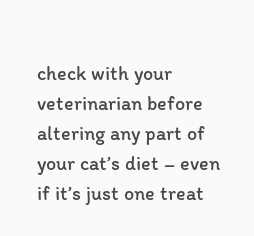check with your veterinarian before altering any part of your cat’s diet – even if it’s just one treat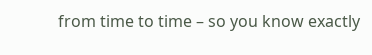from time to time – so you know exactly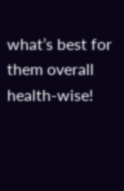what’s best for them overall health-wise!